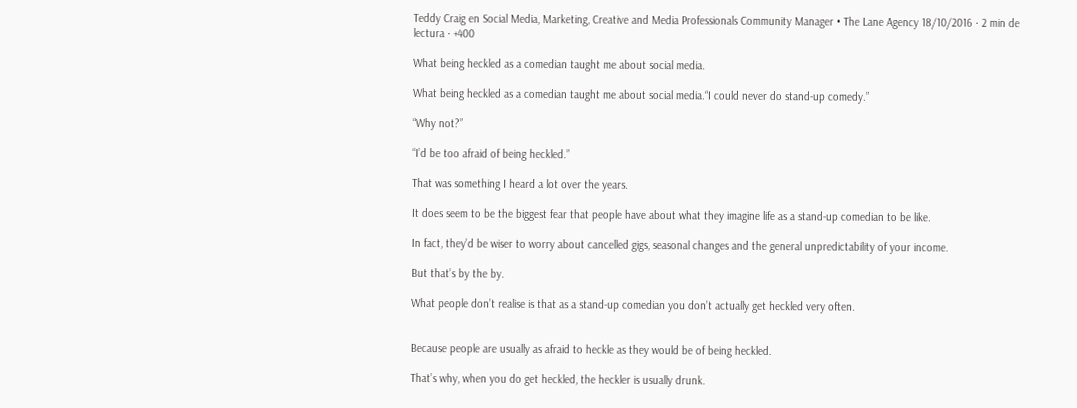Teddy Craig en Social Media, Marketing, Creative and Media Professionals Community Manager • The Lane Agency 18/10/2016 · 2 min de lectura · +400

What being heckled as a comedian taught me about social media.

What being heckled as a comedian taught me about social media.“I could never do stand-up comedy.”

“Why not?”

“I’d be too afraid of being heckled.”

That was something I heard a lot over the years.

It does seem to be the biggest fear that people have about what they imagine life as a stand-up comedian to be like.

In fact, they’d be wiser to worry about cancelled gigs, seasonal changes and the general unpredictability of your income.

But that’s by the by.

What people don’t realise is that as a stand-up comedian you don’t actually get heckled very often.


Because people are usually as afraid to heckle as they would be of being heckled.

That’s why, when you do get heckled, the heckler is usually drunk.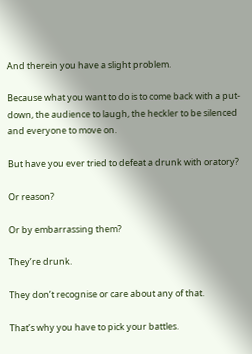And therein you have a slight problem.

Because what you want to do is to come back with a put-down, the audience to laugh, the heckler to be silenced and everyone to move on.

But have you ever tried to defeat a drunk with oratory?

Or reason?

Or by embarrassing them?

They’re drunk.

They don’t recognise or care about any of that.

That’s why you have to pick your battles.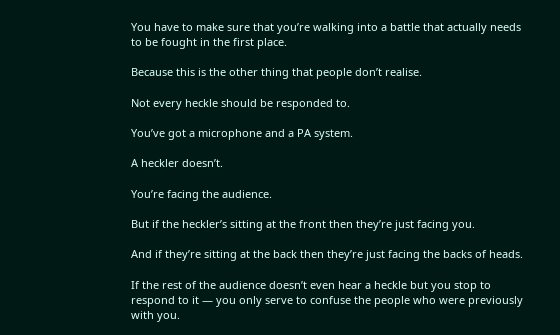You have to make sure that you’re walking into a battle that actually needs to be fought in the first place.

Because this is the other thing that people don’t realise.

Not every heckle should be responded to.

You’ve got a microphone and a PA system.

A heckler doesn’t.

You’re facing the audience.

But if the heckler’s sitting at the front then they’re just facing you.

And if they’re sitting at the back then they’re just facing the backs of heads.

If the rest of the audience doesn’t even hear a heckle but you stop to respond to it — you only serve to confuse the people who were previously with you.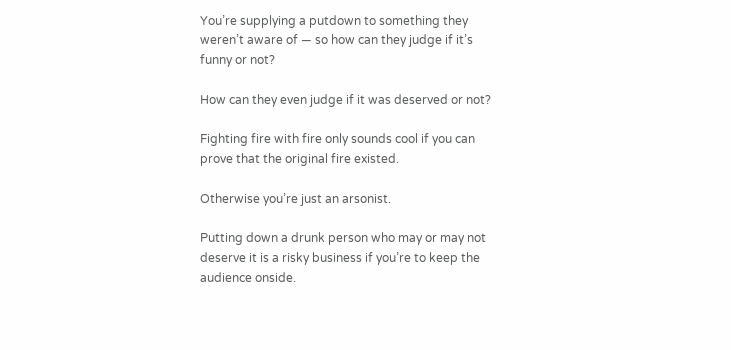You’re supplying a putdown to something they weren’t aware of — so how can they judge if it’s funny or not?

How can they even judge if it was deserved or not?

Fighting fire with fire only sounds cool if you can prove that the original fire existed.

Otherwise you’re just an arsonist.

Putting down a drunk person who may or may not deserve it is a risky business if you’re to keep the audience onside.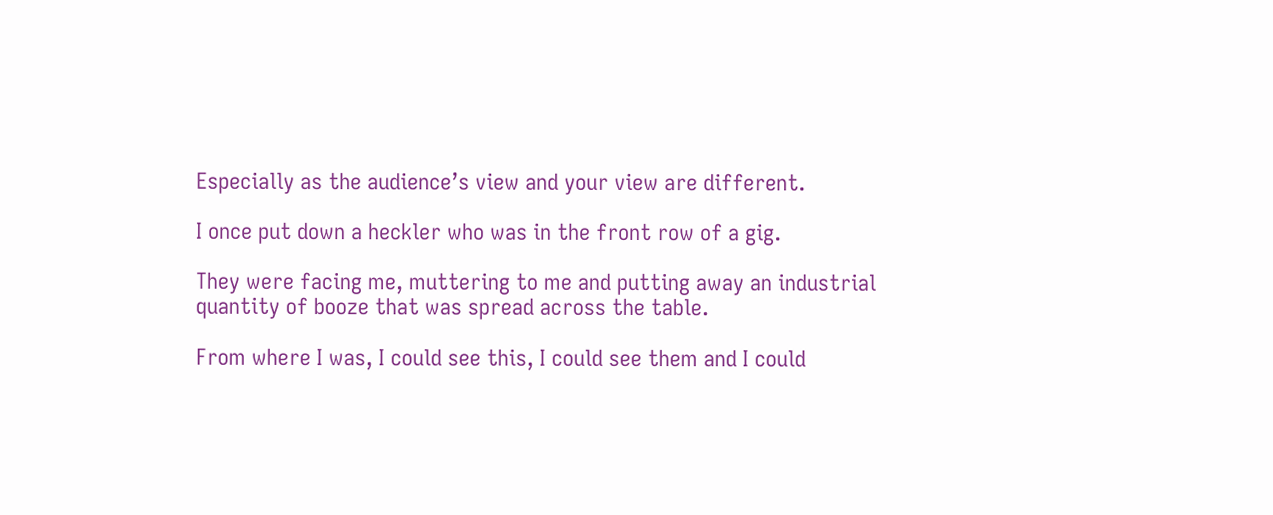Especially as the audience’s view and your view are different.

I once put down a heckler who was in the front row of a gig.

They were facing me, muttering to me and putting away an industrial quantity of booze that was spread across the table.

From where I was, I could see this, I could see them and I could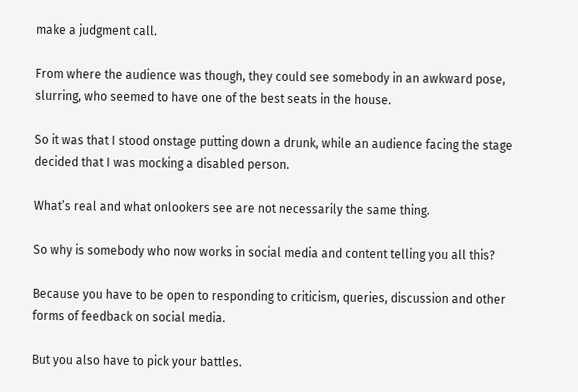make a judgment call.

From where the audience was though, they could see somebody in an awkward pose, slurring, who seemed to have one of the best seats in the house.

So it was that I stood onstage putting down a drunk, while an audience facing the stage decided that I was mocking a disabled person.

What’s real and what onlookers see are not necessarily the same thing.

So why is somebody who now works in social media and content telling you all this?

Because you have to be open to responding to criticism, queries, discussion and other forms of feedback on social media.

But you also have to pick your battles.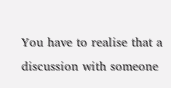You have to realise that a discussion with someone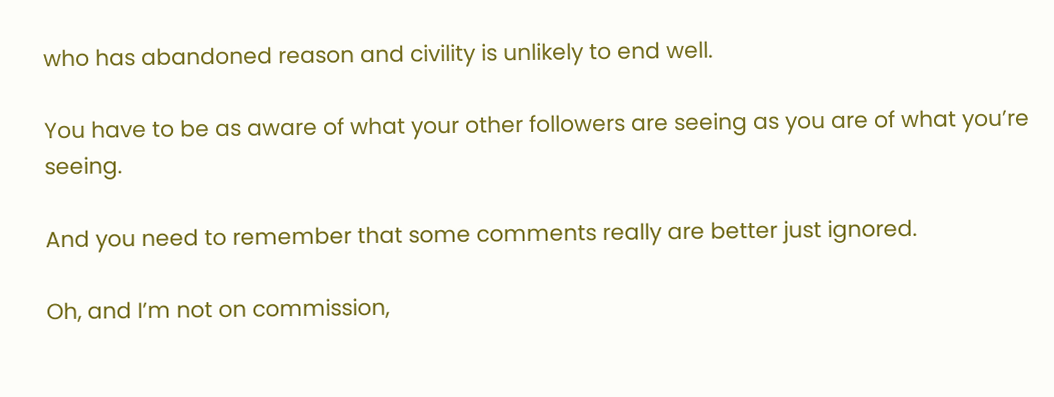who has abandoned reason and civility is unlikely to end well.

You have to be as aware of what your other followers are seeing as you are of what you’re seeing.

And you need to remember that some comments really are better just ignored.

Oh, and I’m not on commission,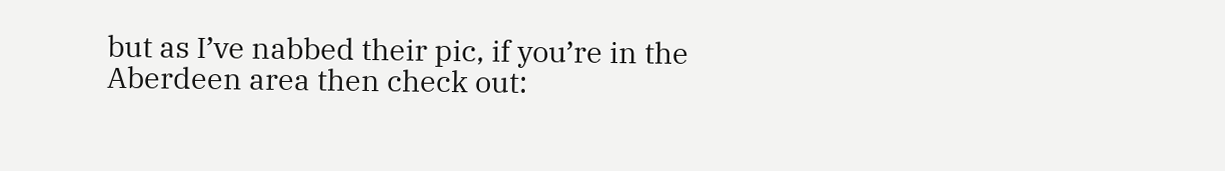but as I’ve nabbed their pic, if you’re in the Aberdeen area then check out: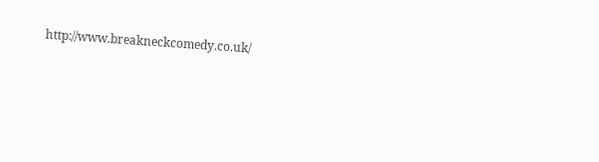http://www.breakneckcomedy.co.uk/